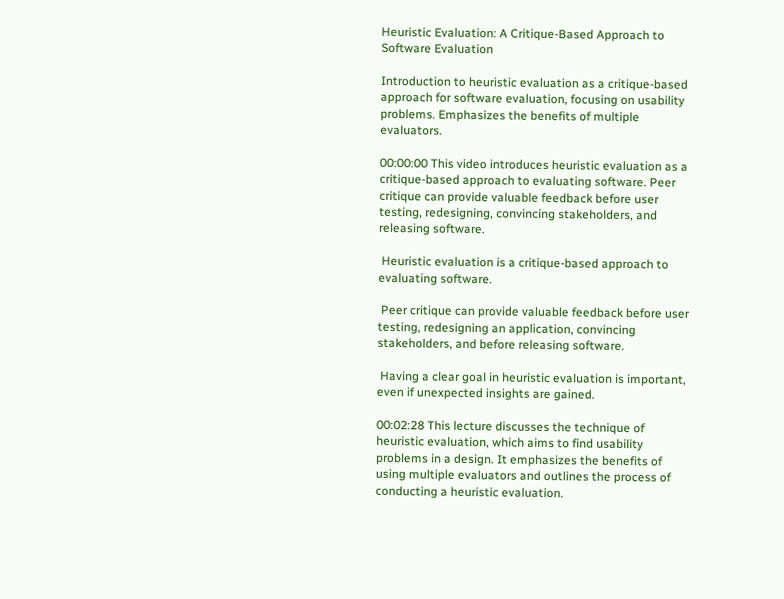Heuristic Evaluation: A Critique-Based Approach to Software Evaluation

Introduction to heuristic evaluation as a critique-based approach for software evaluation, focusing on usability problems. Emphasizes the benefits of multiple evaluators.

00:00:00 This video introduces heuristic evaluation as a critique-based approach to evaluating software. Peer critique can provide valuable feedback before user testing, redesigning, convincing stakeholders, and releasing software.

 Heuristic evaluation is a critique-based approach to evaluating software.

 Peer critique can provide valuable feedback before user testing, redesigning an application, convincing stakeholders, and before releasing software.

 Having a clear goal in heuristic evaluation is important, even if unexpected insights are gained.

00:02:28 This lecture discusses the technique of heuristic evaluation, which aims to find usability problems in a design. It emphasizes the benefits of using multiple evaluators and outlines the process of conducting a heuristic evaluation.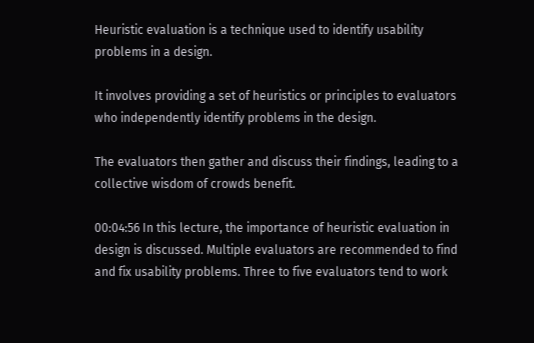Heuristic evaluation is a technique used to identify usability problems in a design.

It involves providing a set of heuristics or principles to evaluators who independently identify problems in the design.

The evaluators then gather and discuss their findings, leading to a collective wisdom of crowds benefit.

00:04:56 In this lecture, the importance of heuristic evaluation in design is discussed. Multiple evaluators are recommended to find and fix usability problems. Three to five evaluators tend to work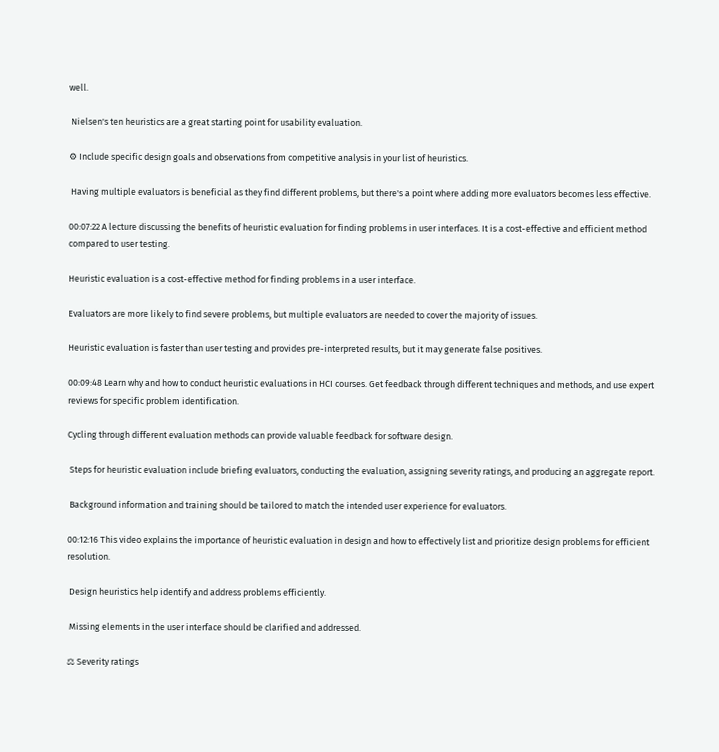well.

 Nielsen's ten heuristics are a great starting point for usability evaluation.

⚙ Include specific design goals and observations from competitive analysis in your list of heuristics.

 Having multiple evaluators is beneficial as they find different problems, but there's a point where adding more evaluators becomes less effective.

00:07:22 A lecture discussing the benefits of heuristic evaluation for finding problems in user interfaces. It is a cost-effective and efficient method compared to user testing.

Heuristic evaluation is a cost-effective method for finding problems in a user interface.

Evaluators are more likely to find severe problems, but multiple evaluators are needed to cover the majority of issues.

Heuristic evaluation is faster than user testing and provides pre-interpreted results, but it may generate false positives.

00:09:48 Learn why and how to conduct heuristic evaluations in HCI courses. Get feedback through different techniques and methods, and use expert reviews for specific problem identification.

Cycling through different evaluation methods can provide valuable feedback for software design.

 Steps for heuristic evaluation include briefing evaluators, conducting the evaluation, assigning severity ratings, and producing an aggregate report.

 Background information and training should be tailored to match the intended user experience for evaluators.

00:12:16 This video explains the importance of heuristic evaluation in design and how to effectively list and prioritize design problems for efficient resolution.

 Design heuristics help identify and address problems efficiently.

 Missing elements in the user interface should be clarified and addressed.

⚖ Severity ratings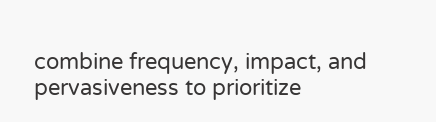combine frequency, impact, and pervasiveness to prioritize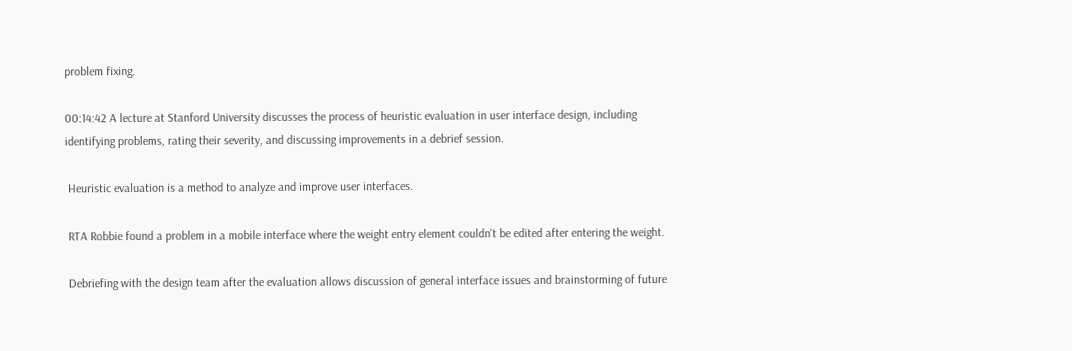problem fixing.

00:14:42 A lecture at Stanford University discusses the process of heuristic evaluation in user interface design, including identifying problems, rating their severity, and discussing improvements in a debrief session.

 Heuristic evaluation is a method to analyze and improve user interfaces.

 RTA Robbie found a problem in a mobile interface where the weight entry element couldn't be edited after entering the weight.

 Debriefing with the design team after the evaluation allows discussion of general interface issues and brainstorming of future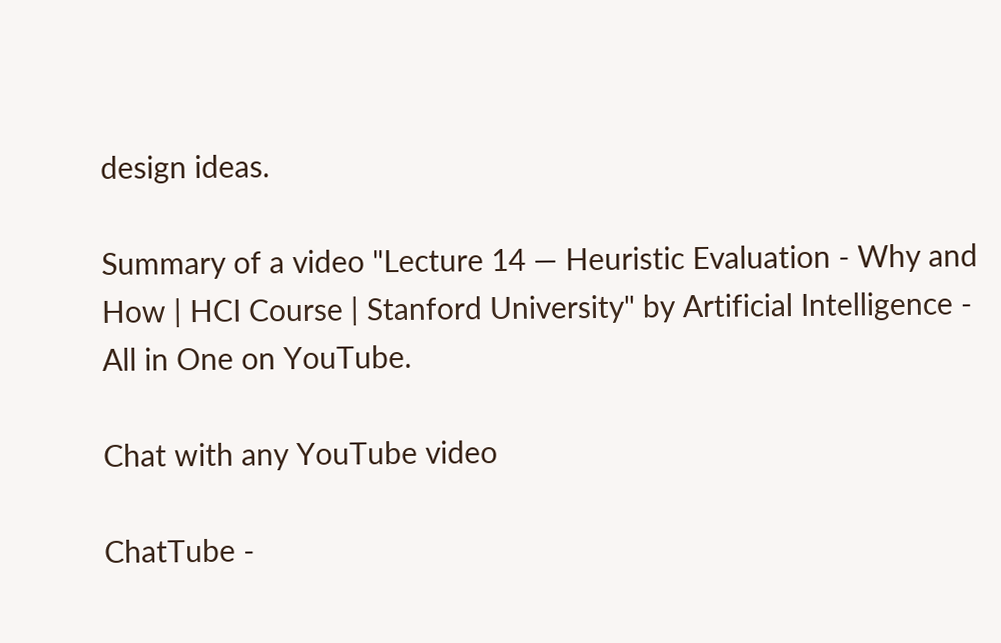design ideas.

Summary of a video "Lecture 14 — Heuristic Evaluation - Why and How | HCI Course | Stanford University" by Artificial Intelligence - All in One on YouTube.

Chat with any YouTube video

ChatTube -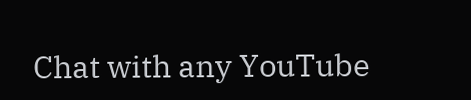Chat with any YouTube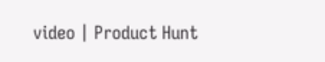video | Product Hunt